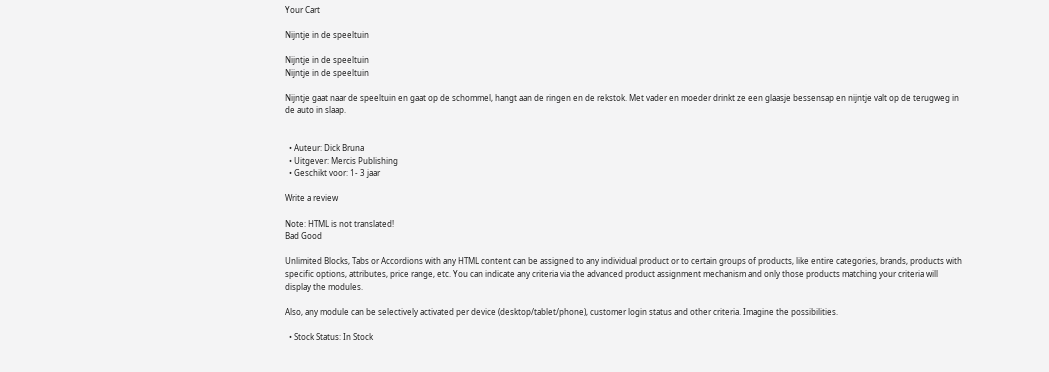Your Cart

Nijntje in de speeltuin

Nijntje in de speeltuin
Nijntje in de speeltuin

Nijntje gaat naar de speeltuin en gaat op de schommel, hangt aan de ringen en de rekstok. Met vader en moeder drinkt ze een glaasje bessensap en nijntje valt op de terugweg in de auto in slaap.


  • Auteur: Dick Bruna
  • Uitgever: Mercis Publishing
  • Geschikt voor: 1- 3 jaar

Write a review

Note: HTML is not translated!
Bad Good

Unlimited Blocks, Tabs or Accordions with any HTML content can be assigned to any individual product or to certain groups of products, like entire categories, brands, products with specific options, attributes, price range, etc. You can indicate any criteria via the advanced product assignment mechanism and only those products matching your criteria will display the modules.

Also, any module can be selectively activated per device (desktop/tablet/phone), customer login status and other criteria. Imagine the possibilities.

  • Stock Status: In Stock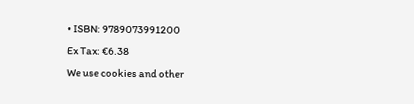• ISBN: 9789073991200
Ex Tax: €6.38
We use cookies and other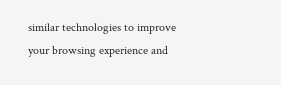similar technologies to improve your browsing experience and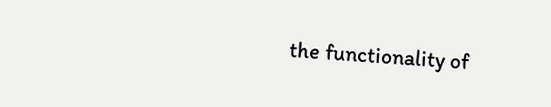the functionality of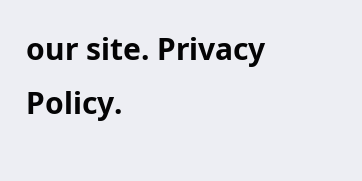our site. Privacy Policy.